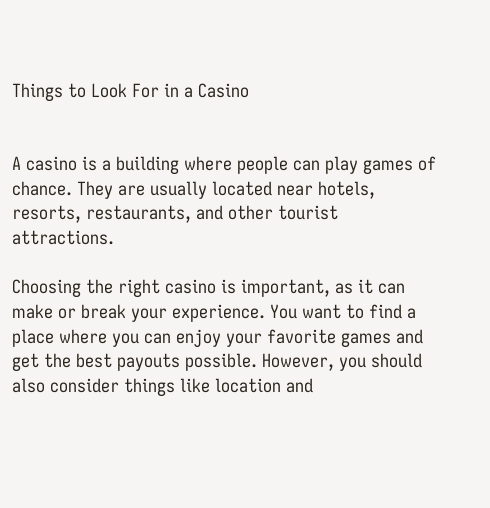Things to Look For in a Casino


A casino is a building where people can play games of chance. They are usually located near hotels, resorts, restaurants, and other tourist attractions.

Choosing the right casino is important, as it can make or break your experience. You want to find a place where you can enjoy your favorite games and get the best payouts possible. However, you should also consider things like location and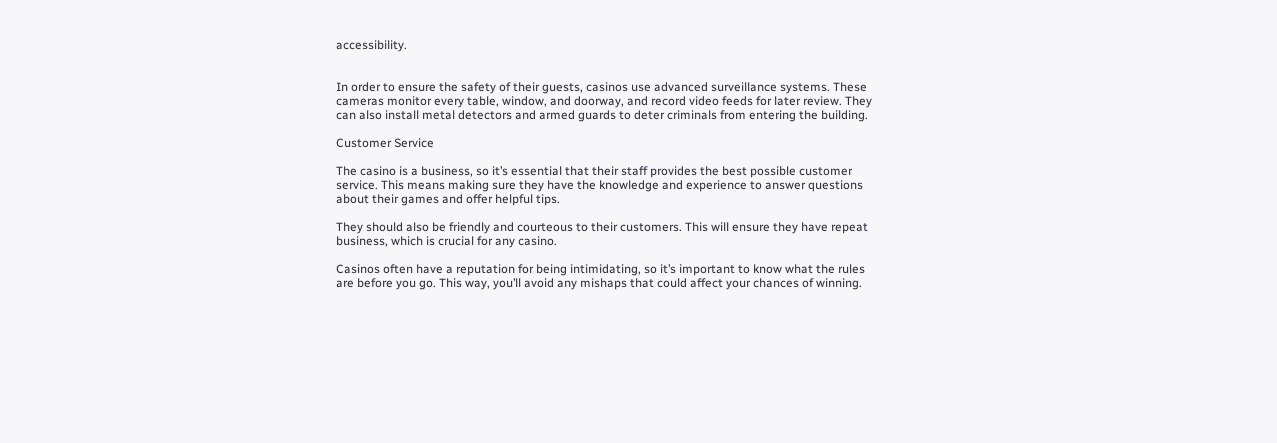accessibility.


In order to ensure the safety of their guests, casinos use advanced surveillance systems. These cameras monitor every table, window, and doorway, and record video feeds for later review. They can also install metal detectors and armed guards to deter criminals from entering the building.

Customer Service

The casino is a business, so it’s essential that their staff provides the best possible customer service. This means making sure they have the knowledge and experience to answer questions about their games and offer helpful tips.

They should also be friendly and courteous to their customers. This will ensure they have repeat business, which is crucial for any casino.

Casinos often have a reputation for being intimidating, so it’s important to know what the rules are before you go. This way, you’ll avoid any mishaps that could affect your chances of winning.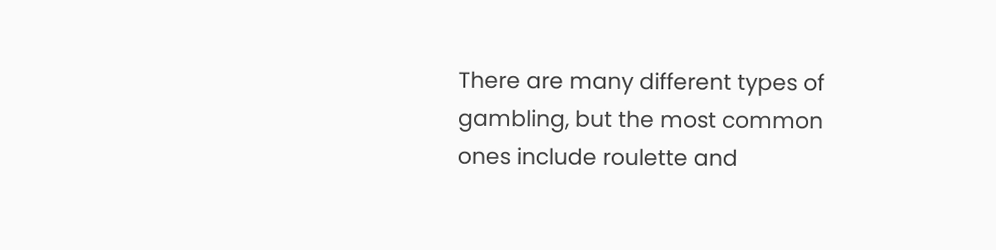There are many different types of gambling, but the most common ones include roulette and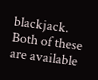blackjack. Both of these are available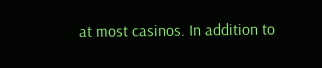at most casinos. In addition to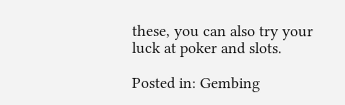these, you can also try your luck at poker and slots.

Posted in: Gembing